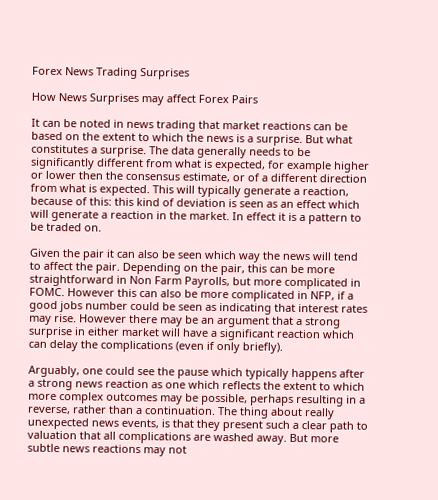Forex News Trading Surprises

How News Surprises may affect Forex Pairs

It can be noted in news trading that market reactions can be based on the extent to which the news is a surprise. But what constitutes a surprise. The data generally needs to be significantly different from what is expected, for example higher or lower then the consensus estimate, or of a different direction from what is expected. This will typically generate a reaction, because of this: this kind of deviation is seen as an effect which will generate a reaction in the market. In effect it is a pattern to be traded on.

Given the pair it can also be seen which way the news will tend to affect the pair. Depending on the pair, this can be more straightforward in Non Farm Payrolls, but more complicated in FOMC. However this can also be more complicated in NFP, if a good jobs number could be seen as indicating that interest rates may rise. However there may be an argument that a strong surprise in either market will have a significant reaction which can delay the complications (even if only briefly).

Arguably, one could see the pause which typically happens after a strong news reaction as one which reflects the extent to which more complex outcomes may be possible, perhaps resulting in a reverse, rather than a continuation. The thing about really unexpected news events, is that they present such a clear path to valuation that all complications are washed away. But more subtle news reactions may not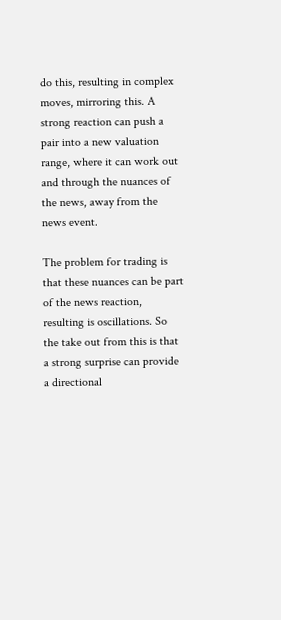do this, resulting in complex moves, mirroring this. A strong reaction can push a pair into a new valuation range, where it can work out and through the nuances of the news, away from the news event.

The problem for trading is that these nuances can be part of the news reaction, resulting is oscillations. So the take out from this is that a strong surprise can provide a directional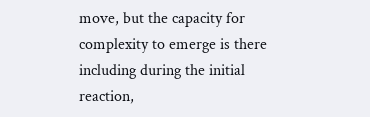move, but the capacity for complexity to emerge is there including during the initial reaction,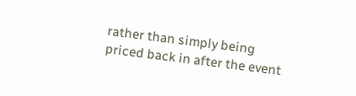rather than simply being priced back in after the event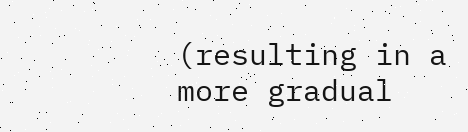(resulting in a more gradual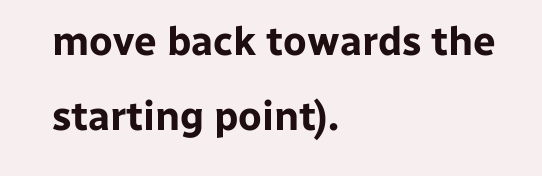move back towards the starting point).